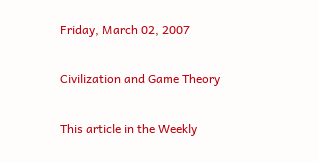Friday, March 02, 2007

Civilization and Game Theory

This article in the Weekly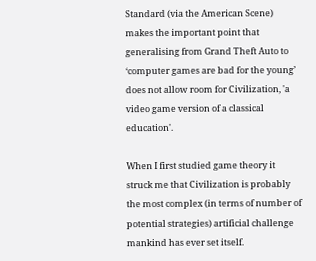Standard (via the American Scene) makes the important point that generalising from Grand Theft Auto to ‘computer games are bad for the young’ does not allow room for Civilization, 'a video game version of a classical education'.

When I first studied game theory it struck me that Civilization is probably the most complex (in terms of number of potential strategies) artificial challenge mankind has ever set itself.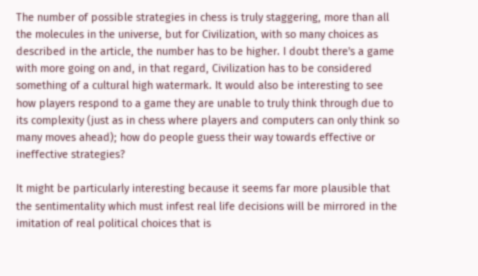The number of possible strategies in chess is truly staggering, more than all the molecules in the universe, but for Civilization, with so many choices as described in the article, the number has to be higher. I doubt there's a game with more going on and, in that regard, Civilization has to be considered something of a cultural high watermark. It would also be interesting to see how players respond to a game they are unable to truly think through due to its complexity (just as in chess where players and computers can only think so many moves ahead); how do people guess their way towards effective or ineffective strategies?

It might be particularly interesting because it seems far more plausible that the sentimentality which must infest real life decisions will be mirrored in the imitation of real political choices that is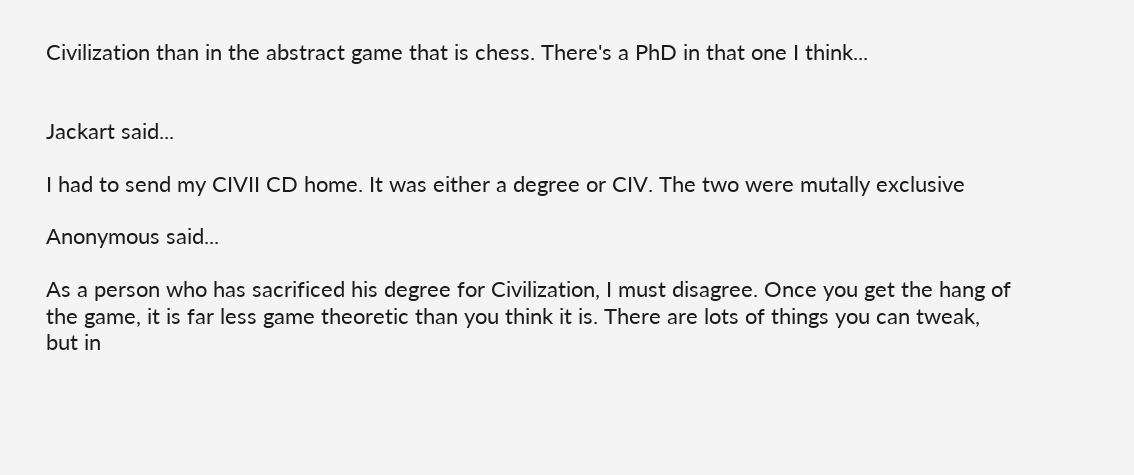Civilization than in the abstract game that is chess. There's a PhD in that one I think...


Jackart said...

I had to send my CIVII CD home. It was either a degree or CIV. The two were mutally exclusive

Anonymous said...

As a person who has sacrificed his degree for Civilization, I must disagree. Once you get the hang of the game, it is far less game theoretic than you think it is. There are lots of things you can tweak, but in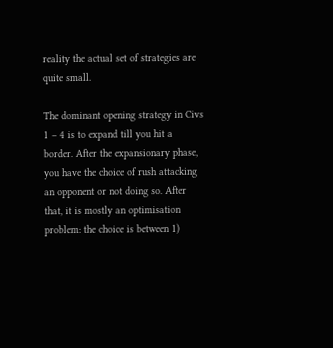reality the actual set of strategies are quite small.

The dominant opening strategy in Civs 1 – 4 is to expand till you hit a border. After the expansionary phase, you have the choice of rush attacking an opponent or not doing so. After that, it is mostly an optimisation problem: the choice is between 1)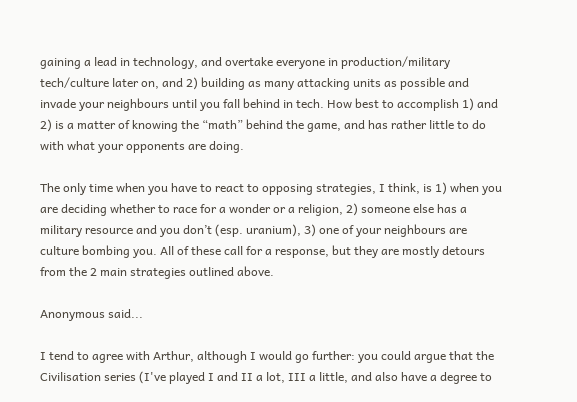gaining a lead in technology, and overtake everyone in production/military tech/culture later on, and 2) building as many attacking units as possible and invade your neighbours until you fall behind in tech. How best to accomplish 1) and 2) is a matter of knowing the “math” behind the game, and has rather little to do with what your opponents are doing.

The only time when you have to react to opposing strategies, I think, is 1) when you are deciding whether to race for a wonder or a religion, 2) someone else has a military resource and you don’t (esp. uranium), 3) one of your neighbours are culture bombing you. All of these call for a response, but they are mostly detours from the 2 main strategies outlined above.

Anonymous said...

I tend to agree with Arthur, although I would go further: you could argue that the Civilisation series (I've played I and II a lot, III a little, and also have a degree to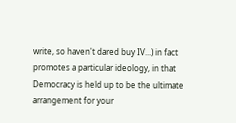write, so haven't dared buy IV...) in fact promotes a particular ideology, in that Democracy is held up to be the ultimate arrangement for your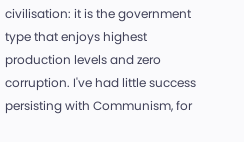civilisation: it is the government type that enjoys highest production levels and zero corruption. I've had little success persisting with Communism, for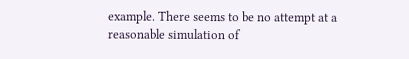example. There seems to be no attempt at a reasonable simulation of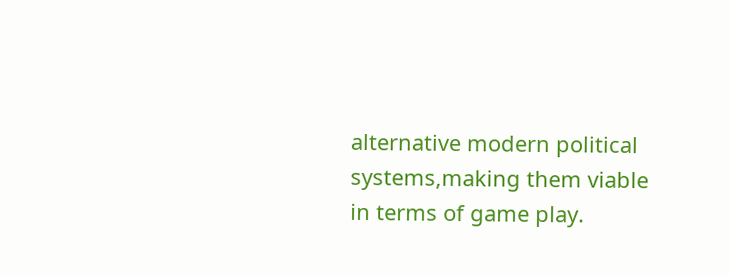alternative modern political systems,making them viable in terms of game play.